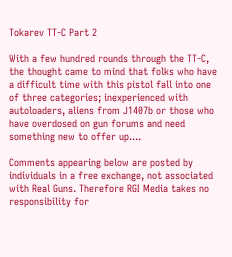Tokarev TT-C Part 2

With a few hundred rounds through the TT-C, the thought came to mind that folks who have a difficult time with this pistol fall into one of three categories; inexperienced with autoloaders, aliens from J1407b or those who have overdosed on gun forums and need something new to offer up....

Comments appearing below are posted by individuals in a free exchange, not associated with Real Guns. Therefore RGI Media takes no responsibility for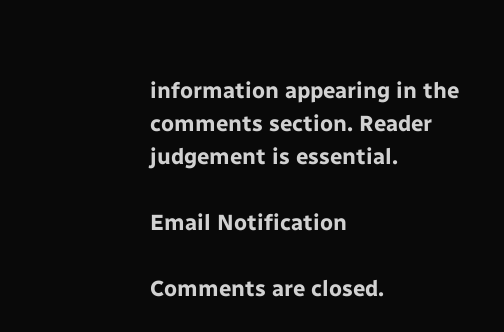information appearing in the comments section. Reader judgement is essential.

Email Notification

Comments are closed.